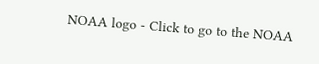NOAA logo - Click to go to the NOAA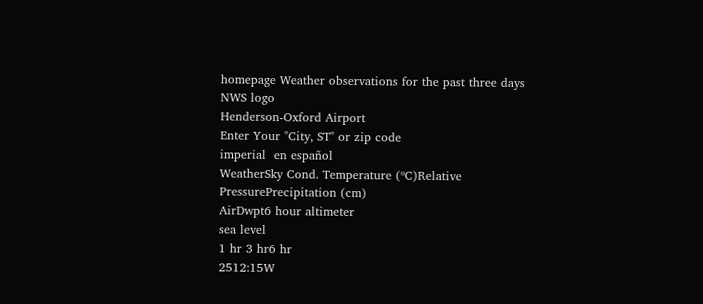homepage Weather observations for the past three days NWS logo
Henderson-Oxford Airport
Enter Your "City, ST" or zip code
imperial  en español
WeatherSky Cond. Temperature (ºC)Relative
PressurePrecipitation (cm)
AirDwpt6 hour altimeter
sea level
1 hr 3 hr6 hr
2512:15W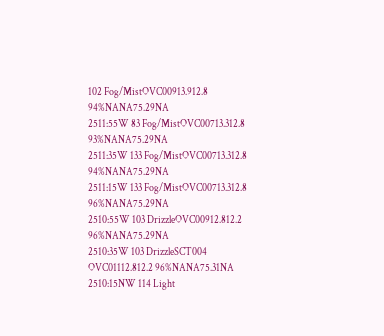102 Fog/MistOVC00913.912.8 94%NANA75.29NA
2511:55W 83 Fog/MistOVC00713.312.8 93%NANA75.29NA
2511:35W 133 Fog/MistOVC00713.312.8 94%NANA75.29NA
2511:15W 133 Fog/MistOVC00713.312.8 96%NANA75.29NA
2510:55W 103 DrizzleOVC00912.812.2 96%NANA75.29NA
2510:35W 103 DrizzleSCT004 OVC01112.812.2 96%NANA75.31NA
2510:15NW 114 Light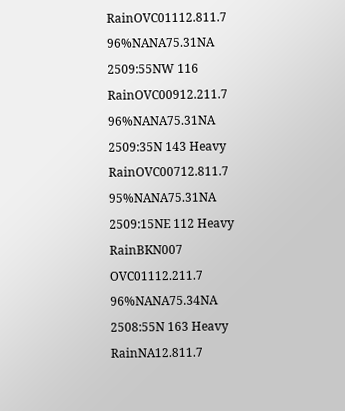RainOVC01112.811.7 96%NANA75.31NA
2509:55NW 116 RainOVC00912.211.7 96%NANA75.31NA
2509:35N 143 Heavy RainOVC00712.811.7 95%NANA75.31NA
2509:15NE 112 Heavy RainBKN007 OVC01112.211.7 96%NANA75.34NA
2508:55N 163 Heavy RainNA12.811.7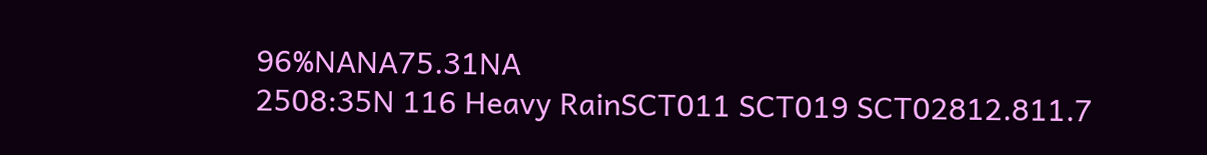96%NANA75.31NA
2508:35N 116 Heavy RainSCT011 SCT019 SCT02812.811.7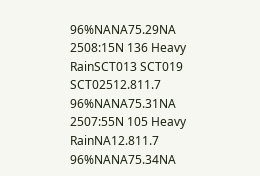96%NANA75.29NA
2508:15N 136 Heavy RainSCT013 SCT019 SCT02512.811.7 96%NANA75.31NA
2507:55N 105 Heavy RainNA12.811.7 96%NANA75.34NA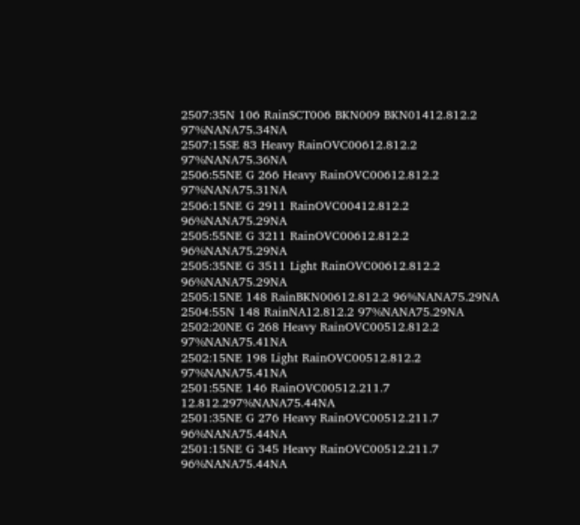2507:35N 106 RainSCT006 BKN009 BKN01412.812.2 97%NANA75.34NA
2507:15SE 83 Heavy RainOVC00612.812.2 97%NANA75.36NA
2506:55NE G 266 Heavy RainOVC00612.812.2 97%NANA75.31NA
2506:15NE G 2911 RainOVC00412.812.2 96%NANA75.29NA
2505:55NE G 3211 RainOVC00612.812.2 96%NANA75.29NA
2505:35NE G 3511 Light RainOVC00612.812.2 96%NANA75.29NA
2505:15NE 148 RainBKN00612.812.2 96%NANA75.29NA
2504:55N 148 RainNA12.812.2 97%NANA75.29NA
2502:20NE G 268 Heavy RainOVC00512.812.2 97%NANA75.41NA
2502:15NE 198 Light RainOVC00512.812.2 97%NANA75.41NA
2501:55NE 146 RainOVC00512.211.7 12.812.297%NANA75.44NA
2501:35NE G 276 Heavy RainOVC00512.211.7 96%NANA75.44NA
2501:15NE G 345 Heavy RainOVC00512.211.7 96%NANA75.44NA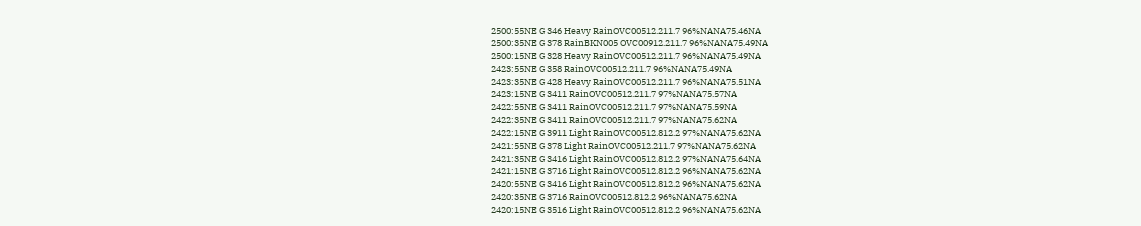2500:55NE G 346 Heavy RainOVC00512.211.7 96%NANA75.46NA
2500:35NE G 378 RainBKN005 OVC00912.211.7 96%NANA75.49NA
2500:15NE G 328 Heavy RainOVC00512.211.7 96%NANA75.49NA
2423:55NE G 358 RainOVC00512.211.7 96%NANA75.49NA
2423:35NE G 428 Heavy RainOVC00512.211.7 96%NANA75.51NA
2423:15NE G 3411 RainOVC00512.211.7 97%NANA75.57NA
2422:55NE G 3411 RainOVC00512.211.7 97%NANA75.59NA
2422:35NE G 3411 RainOVC00512.211.7 97%NANA75.62NA
2422:15NE G 3911 Light RainOVC00512.812.2 97%NANA75.62NA
2421:55NE G 378 Light RainOVC00512.211.7 97%NANA75.62NA
2421:35NE G 3416 Light RainOVC00512.812.2 97%NANA75.64NA
2421:15NE G 3716 Light RainOVC00512.812.2 96%NANA75.62NA
2420:55NE G 3416 Light RainOVC00512.812.2 96%NANA75.62NA
2420:35NE G 3716 RainOVC00512.812.2 96%NANA75.62NA
2420:15NE G 3516 Light RainOVC00512.812.2 96%NANA75.62NA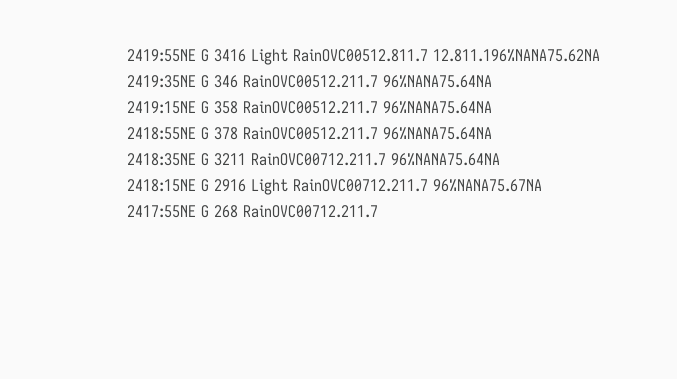2419:55NE G 3416 Light RainOVC00512.811.7 12.811.196%NANA75.62NA
2419:35NE G 346 RainOVC00512.211.7 96%NANA75.64NA
2419:15NE G 358 RainOVC00512.211.7 96%NANA75.64NA
2418:55NE G 378 RainOVC00512.211.7 96%NANA75.64NA
2418:35NE G 3211 RainOVC00712.211.7 96%NANA75.64NA
2418:15NE G 2916 Light RainOVC00712.211.7 96%NANA75.67NA
2417:55NE G 268 RainOVC00712.211.7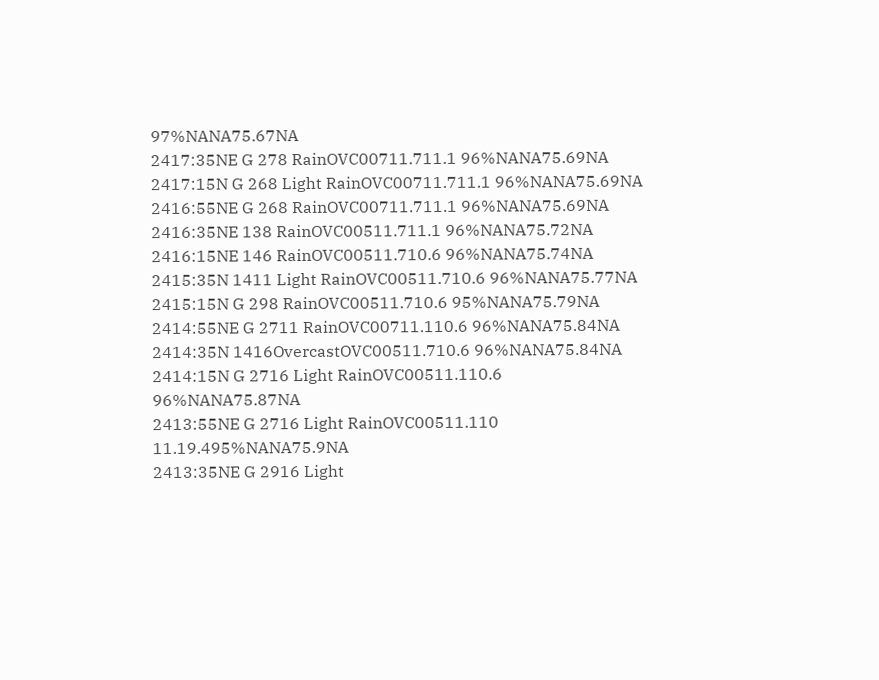97%NANA75.67NA
2417:35NE G 278 RainOVC00711.711.1 96%NANA75.69NA
2417:15N G 268 Light RainOVC00711.711.1 96%NANA75.69NA
2416:55NE G 268 RainOVC00711.711.1 96%NANA75.69NA
2416:35NE 138 RainOVC00511.711.1 96%NANA75.72NA
2416:15NE 146 RainOVC00511.710.6 96%NANA75.74NA
2415:35N 1411 Light RainOVC00511.710.6 96%NANA75.77NA
2415:15N G 298 RainOVC00511.710.6 95%NANA75.79NA
2414:55NE G 2711 RainOVC00711.110.6 96%NANA75.84NA
2414:35N 1416OvercastOVC00511.710.6 96%NANA75.84NA
2414:15N G 2716 Light RainOVC00511.110.6 96%NANA75.87NA
2413:55NE G 2716 Light RainOVC00511.110 11.19.495%NANA75.9NA
2413:35NE G 2916 Light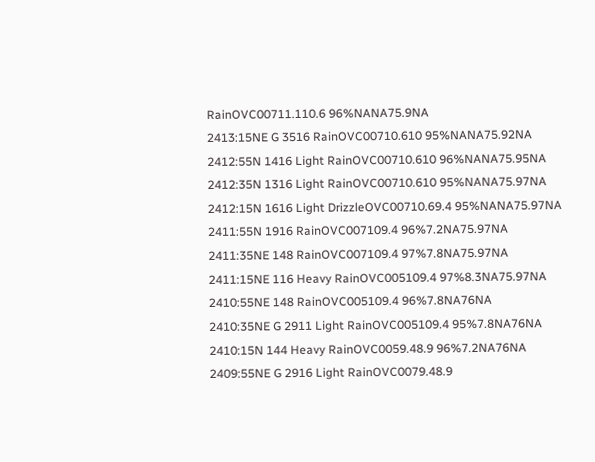RainOVC00711.110.6 96%NANA75.9NA
2413:15NE G 3516 RainOVC00710.610 95%NANA75.92NA
2412:55N 1416 Light RainOVC00710.610 96%NANA75.95NA
2412:35N 1316 Light RainOVC00710.610 95%NANA75.97NA
2412:15N 1616 Light DrizzleOVC00710.69.4 95%NANA75.97NA
2411:55N 1916 RainOVC007109.4 96%7.2NA75.97NA
2411:35NE 148 RainOVC007109.4 97%7.8NA75.97NA
2411:15NE 116 Heavy RainOVC005109.4 97%8.3NA75.97NA
2410:55NE 148 RainOVC005109.4 96%7.8NA76NA
2410:35NE G 2911 Light RainOVC005109.4 95%7.8NA76NA
2410:15N 144 Heavy RainOVC0059.48.9 96%7.2NA76NA
2409:55NE G 2916 Light RainOVC0079.48.9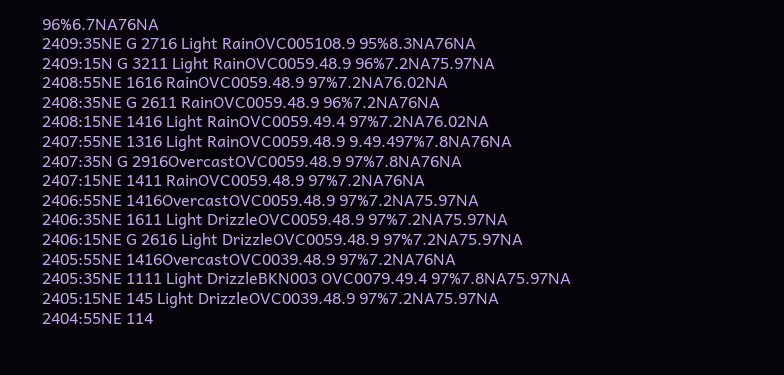96%6.7NA76NA
2409:35NE G 2716 Light RainOVC005108.9 95%8.3NA76NA
2409:15N G 3211 Light RainOVC0059.48.9 96%7.2NA75.97NA
2408:55NE 1616 RainOVC0059.48.9 97%7.2NA76.02NA
2408:35NE G 2611 RainOVC0059.48.9 96%7.2NA76NA
2408:15NE 1416 Light RainOVC0059.49.4 97%7.2NA76.02NA
2407:55NE 1316 Light RainOVC0059.48.9 9.49.497%7.8NA76NA
2407:35N G 2916OvercastOVC0059.48.9 97%7.8NA76NA
2407:15NE 1411 RainOVC0059.48.9 97%7.2NA76NA
2406:55NE 1416OvercastOVC0059.48.9 97%7.2NA75.97NA
2406:35NE 1611 Light DrizzleOVC0059.48.9 97%7.2NA75.97NA
2406:15NE G 2616 Light DrizzleOVC0059.48.9 97%7.2NA75.97NA
2405:55NE 1416OvercastOVC0039.48.9 97%7.2NA76NA
2405:35NE 1111 Light DrizzleBKN003 OVC0079.49.4 97%7.8NA75.97NA
2405:15NE 145 Light DrizzleOVC0039.48.9 97%7.2NA75.97NA
2404:55NE 114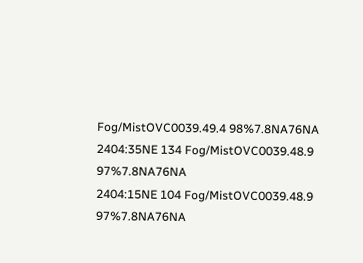Fog/MistOVC0039.49.4 98%7.8NA76NA
2404:35NE 134 Fog/MistOVC0039.48.9 97%7.8NA76NA
2404:15NE 104 Fog/MistOVC0039.48.9 97%7.8NA76NA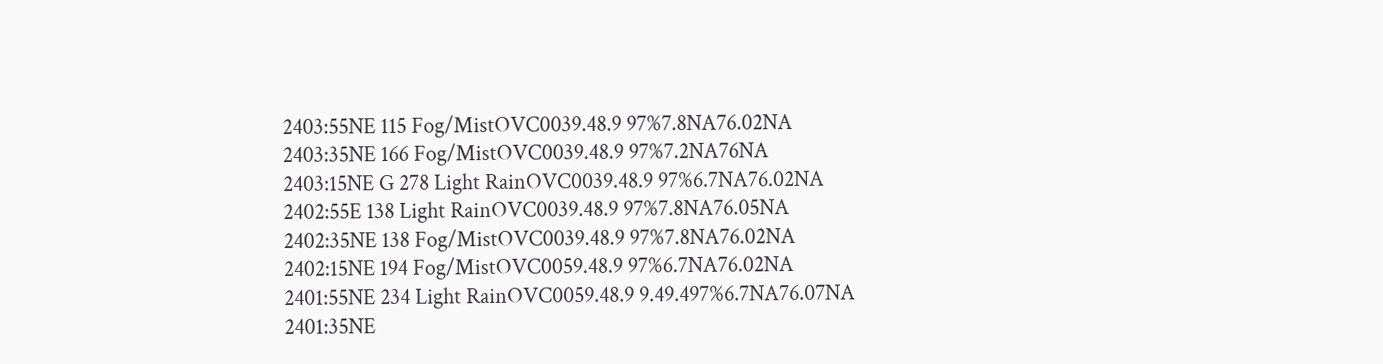2403:55NE 115 Fog/MistOVC0039.48.9 97%7.8NA76.02NA
2403:35NE 166 Fog/MistOVC0039.48.9 97%7.2NA76NA
2403:15NE G 278 Light RainOVC0039.48.9 97%6.7NA76.02NA
2402:55E 138 Light RainOVC0039.48.9 97%7.8NA76.05NA
2402:35NE 138 Fog/MistOVC0039.48.9 97%7.8NA76.02NA
2402:15NE 194 Fog/MistOVC0059.48.9 97%6.7NA76.02NA
2401:55NE 234 Light RainOVC0059.48.9 9.49.497%6.7NA76.07NA
2401:35NE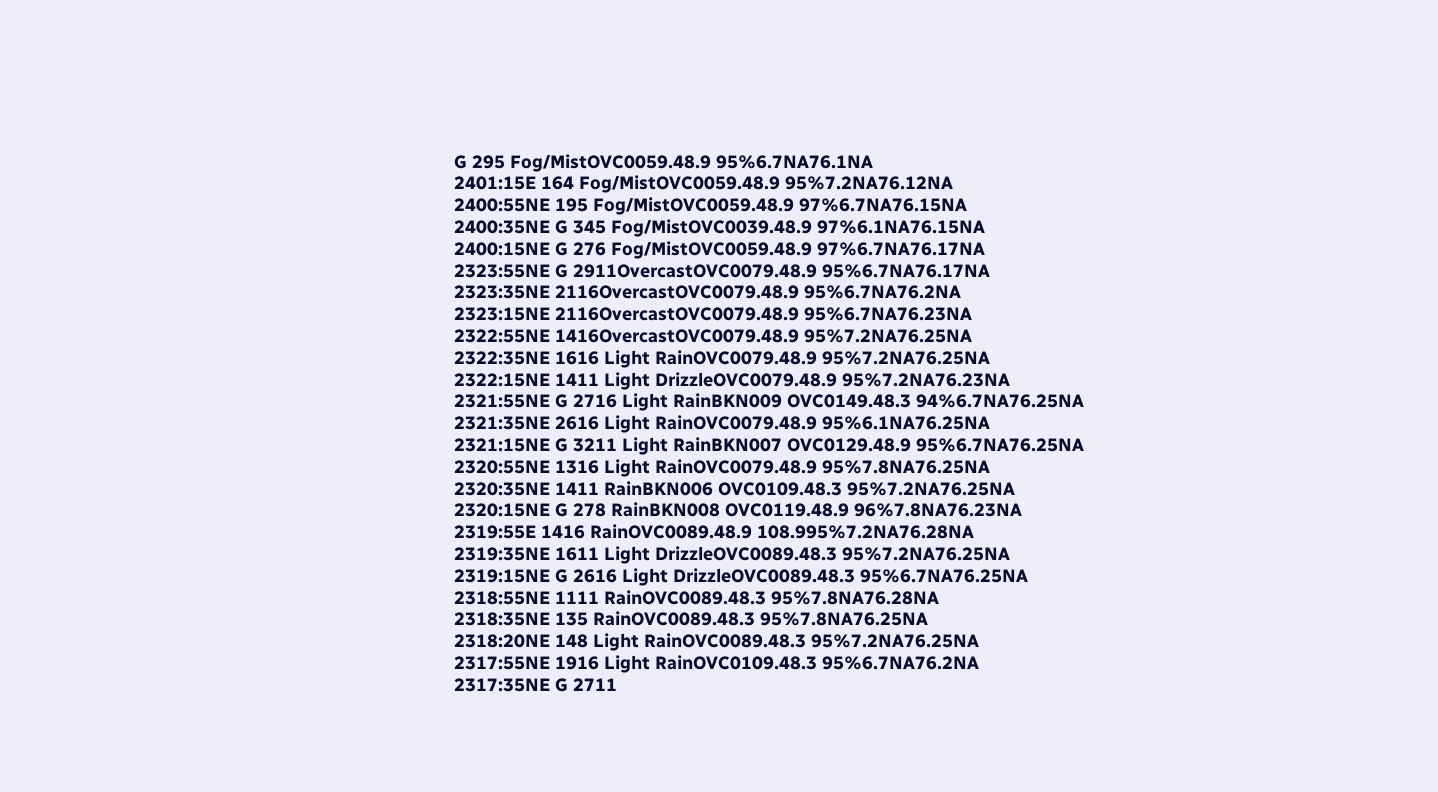G 295 Fog/MistOVC0059.48.9 95%6.7NA76.1NA
2401:15E 164 Fog/MistOVC0059.48.9 95%7.2NA76.12NA
2400:55NE 195 Fog/MistOVC0059.48.9 97%6.7NA76.15NA
2400:35NE G 345 Fog/MistOVC0039.48.9 97%6.1NA76.15NA
2400:15NE G 276 Fog/MistOVC0059.48.9 97%6.7NA76.17NA
2323:55NE G 2911OvercastOVC0079.48.9 95%6.7NA76.17NA
2323:35NE 2116OvercastOVC0079.48.9 95%6.7NA76.2NA
2323:15NE 2116OvercastOVC0079.48.9 95%6.7NA76.23NA
2322:55NE 1416OvercastOVC0079.48.9 95%7.2NA76.25NA
2322:35NE 1616 Light RainOVC0079.48.9 95%7.2NA76.25NA
2322:15NE 1411 Light DrizzleOVC0079.48.9 95%7.2NA76.23NA
2321:55NE G 2716 Light RainBKN009 OVC0149.48.3 94%6.7NA76.25NA
2321:35NE 2616 Light RainOVC0079.48.9 95%6.1NA76.25NA
2321:15NE G 3211 Light RainBKN007 OVC0129.48.9 95%6.7NA76.25NA
2320:55NE 1316 Light RainOVC0079.48.9 95%7.8NA76.25NA
2320:35NE 1411 RainBKN006 OVC0109.48.3 95%7.2NA76.25NA
2320:15NE G 278 RainBKN008 OVC0119.48.9 96%7.8NA76.23NA
2319:55E 1416 RainOVC0089.48.9 108.995%7.2NA76.28NA
2319:35NE 1611 Light DrizzleOVC0089.48.3 95%7.2NA76.25NA
2319:15NE G 2616 Light DrizzleOVC0089.48.3 95%6.7NA76.25NA
2318:55NE 1111 RainOVC0089.48.3 95%7.8NA76.28NA
2318:35NE 135 RainOVC0089.48.3 95%7.8NA76.25NA
2318:20NE 148 Light RainOVC0089.48.3 95%7.2NA76.25NA
2317:55NE 1916 Light RainOVC0109.48.3 95%6.7NA76.2NA
2317:35NE G 2711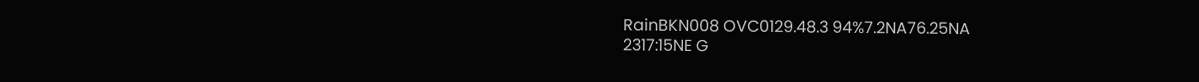RainBKN008 OVC0129.48.3 94%7.2NA76.25NA
2317:15NE G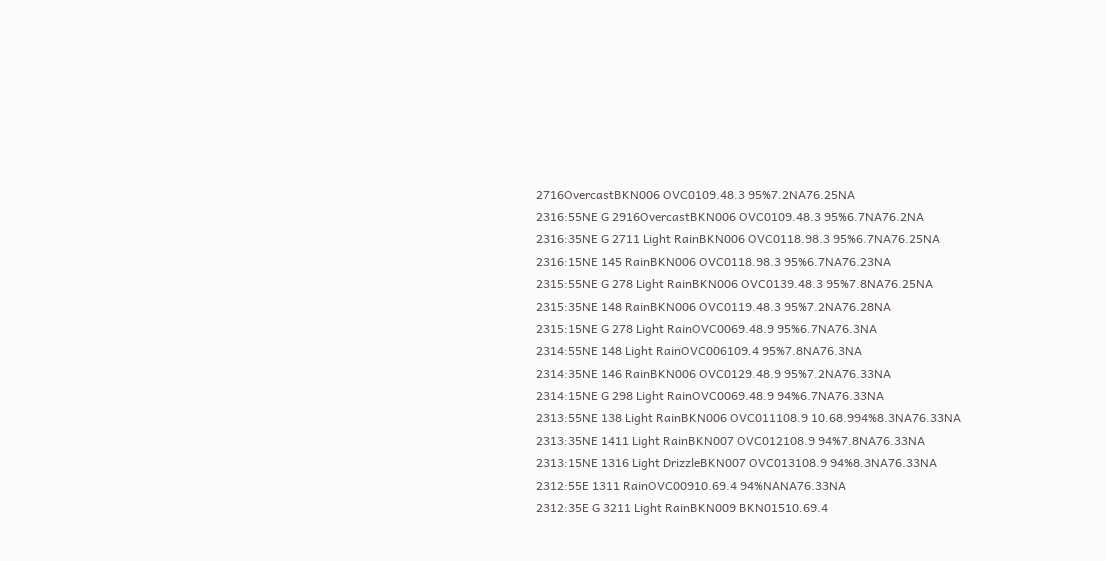2716OvercastBKN006 OVC0109.48.3 95%7.2NA76.25NA
2316:55NE G 2916OvercastBKN006 OVC0109.48.3 95%6.7NA76.2NA
2316:35NE G 2711 Light RainBKN006 OVC0118.98.3 95%6.7NA76.25NA
2316:15NE 145 RainBKN006 OVC0118.98.3 95%6.7NA76.23NA
2315:55NE G 278 Light RainBKN006 OVC0139.48.3 95%7.8NA76.25NA
2315:35NE 148 RainBKN006 OVC0119.48.3 95%7.2NA76.28NA
2315:15NE G 278 Light RainOVC0069.48.9 95%6.7NA76.3NA
2314:55NE 148 Light RainOVC006109.4 95%7.8NA76.3NA
2314:35NE 146 RainBKN006 OVC0129.48.9 95%7.2NA76.33NA
2314:15NE G 298 Light RainOVC0069.48.9 94%6.7NA76.33NA
2313:55NE 138 Light RainBKN006 OVC011108.9 10.68.994%8.3NA76.33NA
2313:35NE 1411 Light RainBKN007 OVC012108.9 94%7.8NA76.33NA
2313:15NE 1316 Light DrizzleBKN007 OVC013108.9 94%8.3NA76.33NA
2312:55E 1311 RainOVC00910.69.4 94%NANA76.33NA
2312:35E G 3211 Light RainBKN009 BKN01510.69.4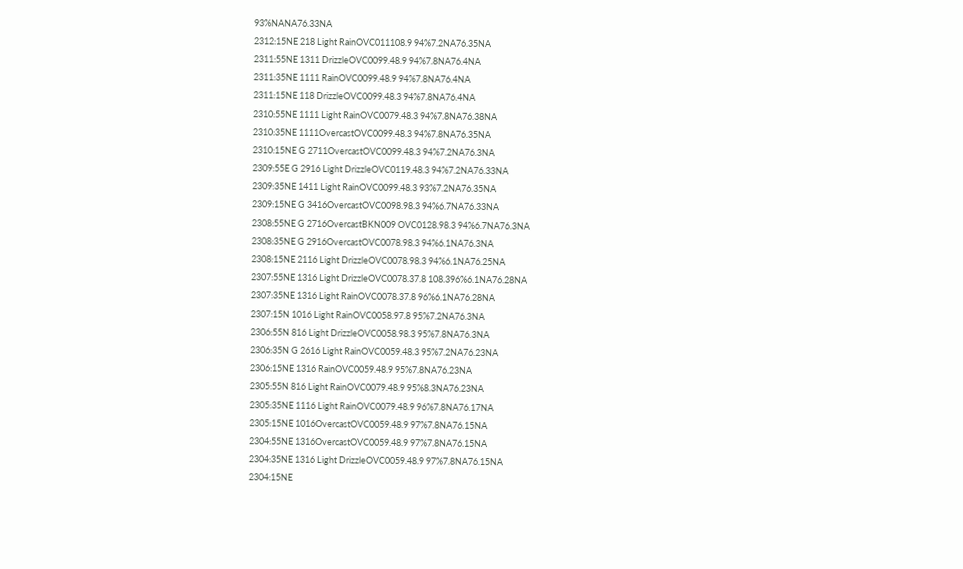93%NANA76.33NA
2312:15NE 218 Light RainOVC011108.9 94%7.2NA76.35NA
2311:55NE 1311 DrizzleOVC0099.48.9 94%7.8NA76.4NA
2311:35NE 1111 RainOVC0099.48.9 94%7.8NA76.4NA
2311:15NE 118 DrizzleOVC0099.48.3 94%7.8NA76.4NA
2310:55NE 1111 Light RainOVC0079.48.3 94%7.8NA76.38NA
2310:35NE 1111OvercastOVC0099.48.3 94%7.8NA76.35NA
2310:15NE G 2711OvercastOVC0099.48.3 94%7.2NA76.3NA
2309:55E G 2916 Light DrizzleOVC0119.48.3 94%7.2NA76.33NA
2309:35NE 1411 Light RainOVC0099.48.3 93%7.2NA76.35NA
2309:15NE G 3416OvercastOVC0098.98.3 94%6.7NA76.33NA
2308:55NE G 2716OvercastBKN009 OVC0128.98.3 94%6.7NA76.3NA
2308:35NE G 2916OvercastOVC0078.98.3 94%6.1NA76.3NA
2308:15NE 2116 Light DrizzleOVC0078.98.3 94%6.1NA76.25NA
2307:55NE 1316 Light DrizzleOVC0078.37.8 108.396%6.1NA76.28NA
2307:35NE 1316 Light RainOVC0078.37.8 96%6.1NA76.28NA
2307:15N 1016 Light RainOVC0058.97.8 95%7.2NA76.3NA
2306:55N 816 Light DrizzleOVC0058.98.3 95%7.8NA76.3NA
2306:35N G 2616 Light RainOVC0059.48.3 95%7.2NA76.23NA
2306:15NE 1316 RainOVC0059.48.9 95%7.8NA76.23NA
2305:55N 816 Light RainOVC0079.48.9 95%8.3NA76.23NA
2305:35NE 1116 Light RainOVC0079.48.9 96%7.8NA76.17NA
2305:15NE 1016OvercastOVC0059.48.9 97%7.8NA76.15NA
2304:55NE 1316OvercastOVC0059.48.9 97%7.8NA76.15NA
2304:35NE 1316 Light DrizzleOVC0059.48.9 97%7.8NA76.15NA
2304:15NE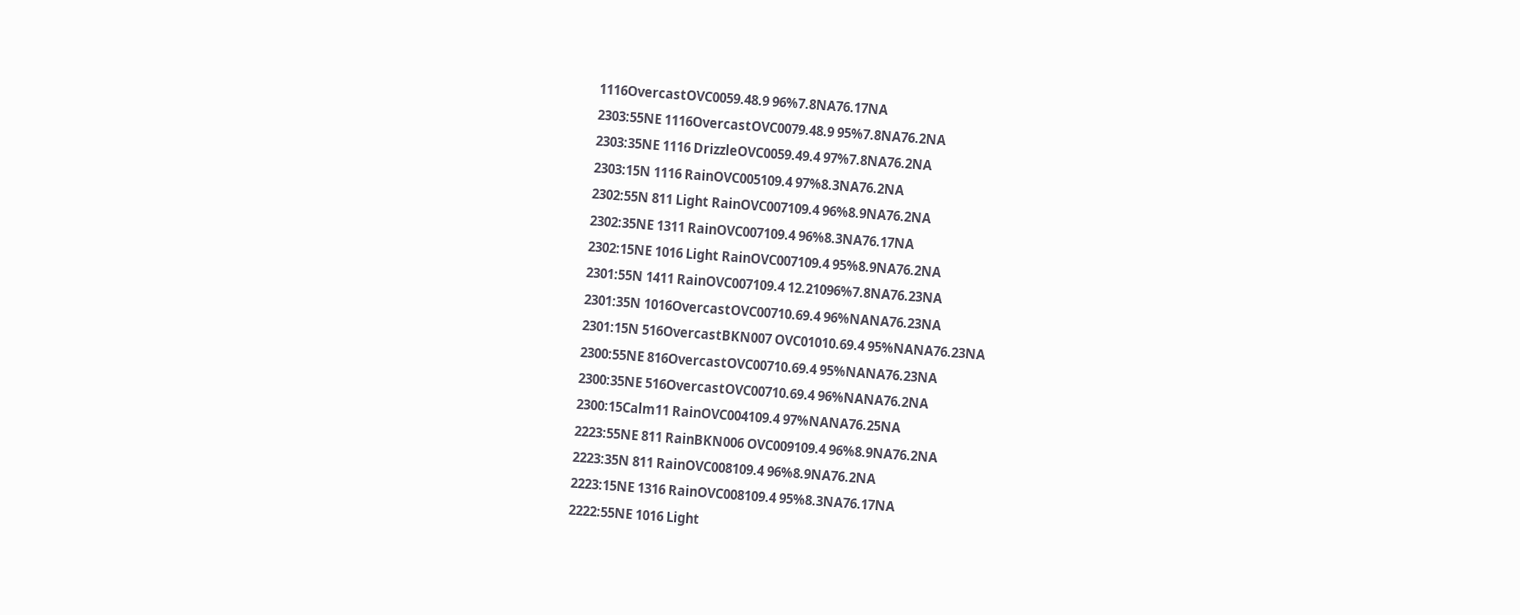1116OvercastOVC0059.48.9 96%7.8NA76.17NA
2303:55NE 1116OvercastOVC0079.48.9 95%7.8NA76.2NA
2303:35NE 1116 DrizzleOVC0059.49.4 97%7.8NA76.2NA
2303:15N 1116 RainOVC005109.4 97%8.3NA76.2NA
2302:55N 811 Light RainOVC007109.4 96%8.9NA76.2NA
2302:35NE 1311 RainOVC007109.4 96%8.3NA76.17NA
2302:15NE 1016 Light RainOVC007109.4 95%8.9NA76.2NA
2301:55N 1411 RainOVC007109.4 12.21096%7.8NA76.23NA
2301:35N 1016OvercastOVC00710.69.4 96%NANA76.23NA
2301:15N 516OvercastBKN007 OVC01010.69.4 95%NANA76.23NA
2300:55NE 816OvercastOVC00710.69.4 95%NANA76.23NA
2300:35NE 516OvercastOVC00710.69.4 96%NANA76.2NA
2300:15Calm11 RainOVC004109.4 97%NANA76.25NA
2223:55NE 811 RainBKN006 OVC009109.4 96%8.9NA76.2NA
2223:35N 811 RainOVC008109.4 96%8.9NA76.2NA
2223:15NE 1316 RainOVC008109.4 95%8.3NA76.17NA
2222:55NE 1016 Light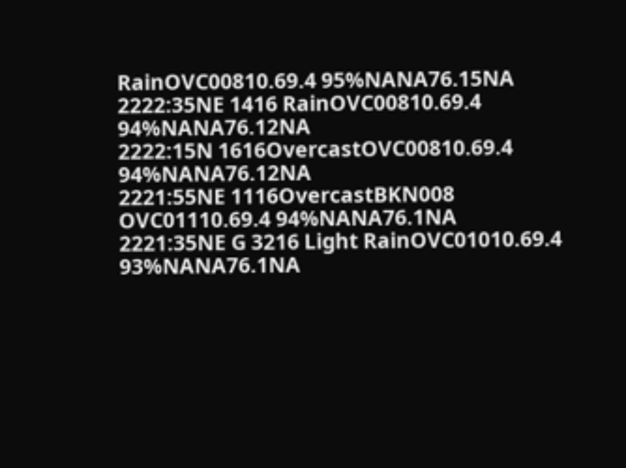RainOVC00810.69.4 95%NANA76.15NA
2222:35NE 1416 RainOVC00810.69.4 94%NANA76.12NA
2222:15N 1616OvercastOVC00810.69.4 94%NANA76.12NA
2221:55NE 1116OvercastBKN008 OVC01110.69.4 94%NANA76.1NA
2221:35NE G 3216 Light RainOVC01010.69.4 93%NANA76.1NA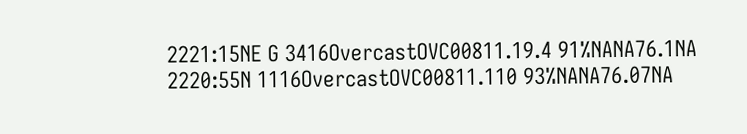2221:15NE G 3416OvercastOVC00811.19.4 91%NANA76.1NA
2220:55N 1116OvercastOVC00811.110 93%NANA76.07NA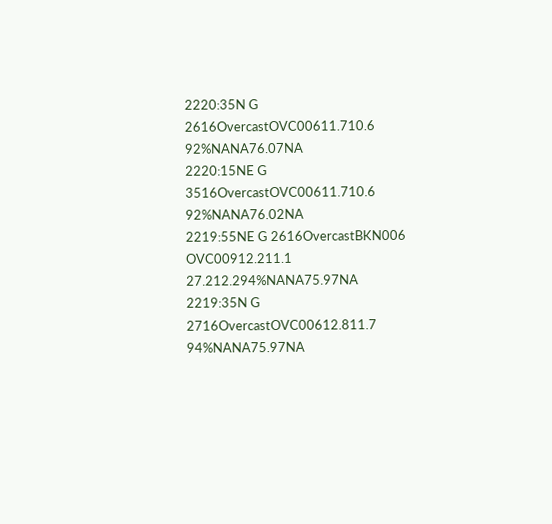2220:35N G 2616OvercastOVC00611.710.6 92%NANA76.07NA
2220:15NE G 3516OvercastOVC00611.710.6 92%NANA76.02NA
2219:55NE G 2616OvercastBKN006 OVC00912.211.1 27.212.294%NANA75.97NA
2219:35N G 2716OvercastOVC00612.811.7 94%NANA75.97NA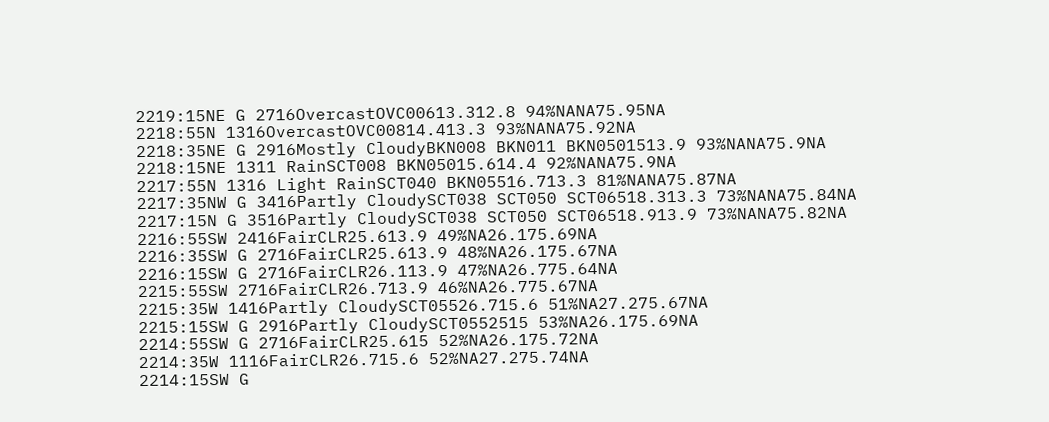2219:15NE G 2716OvercastOVC00613.312.8 94%NANA75.95NA
2218:55N 1316OvercastOVC00814.413.3 93%NANA75.92NA
2218:35NE G 2916Mostly CloudyBKN008 BKN011 BKN0501513.9 93%NANA75.9NA
2218:15NE 1311 RainSCT008 BKN05015.614.4 92%NANA75.9NA
2217:55N 1316 Light RainSCT040 BKN05516.713.3 81%NANA75.87NA
2217:35NW G 3416Partly CloudySCT038 SCT050 SCT06518.313.3 73%NANA75.84NA
2217:15N G 3516Partly CloudySCT038 SCT050 SCT06518.913.9 73%NANA75.82NA
2216:55SW 2416FairCLR25.613.9 49%NA26.175.69NA
2216:35SW G 2716FairCLR25.613.9 48%NA26.175.67NA
2216:15SW G 2716FairCLR26.113.9 47%NA26.775.64NA
2215:55SW 2716FairCLR26.713.9 46%NA26.775.67NA
2215:35W 1416Partly CloudySCT05526.715.6 51%NA27.275.67NA
2215:15SW G 2916Partly CloudySCT0552515 53%NA26.175.69NA
2214:55SW G 2716FairCLR25.615 52%NA26.175.72NA
2214:35W 1116FairCLR26.715.6 52%NA27.275.74NA
2214:15SW G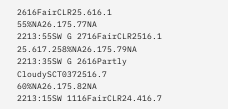2616FairCLR25.616.1 55%NA26.175.77NA
2213:55SW G 2716FairCLR2516.1 25.617.258%NA26.175.79NA
2213:35SW G 2616Partly CloudySCT0372516.7 60%NA26.175.82NA
2213:15SW 1116FairCLR24.416.7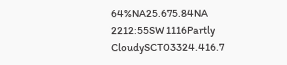64%NA25.675.84NA
2212:55SW 1116Partly CloudySCT03324.416.7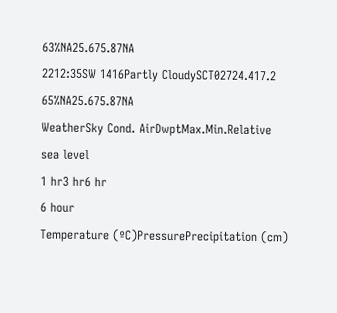63%NA25.675.87NA
2212:35SW 1416Partly CloudySCT02724.417.2 65%NA25.675.87NA
WeatherSky Cond. AirDwptMax.Min.Relative
sea level
1 hr3 hr6 hr
6 hour
Temperature (ºC)PressurePrecipitation (cm)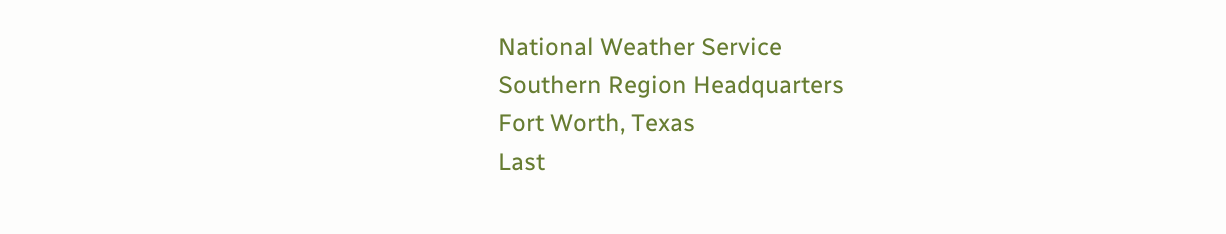National Weather Service
Southern Region Headquarters
Fort Worth, Texas
Last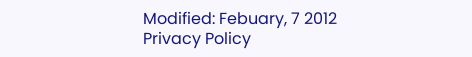Modified: Febuary, 7 2012
Privacy Policy